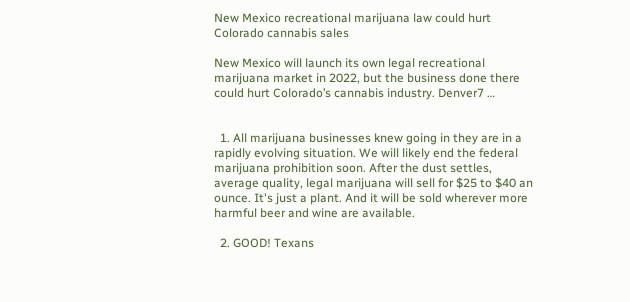New Mexico recreational marijuana law could hurt Colorado cannabis sales

New Mexico will launch its own legal recreational marijuana market in 2022, but the business done there could hurt Colorado’s cannabis industry. Denver7 …


  1. All marijuana businesses knew going in they are in a rapidly evolving situation. We will likely end the federal marijuana prohibition soon. After the dust settles, average quality, legal marijuana will sell for $25 to $40 an ounce. It's just a plant. And it will be sold wherever more harmful beer and wine are available.

  2. GOOD! Texans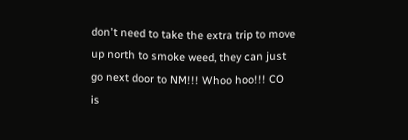don't need to take the extra trip to move up north to smoke weed, they can just go next door to NM!!! Whoo hoo!!! CO is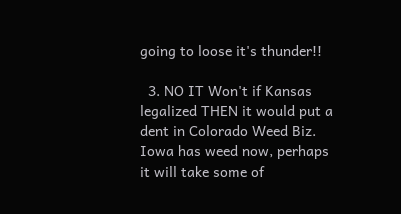going to loose it's thunder!!

  3. NO IT Won't if Kansas legalized THEN it would put a dent in Colorado Weed Biz. Iowa has weed now, perhaps it will take some of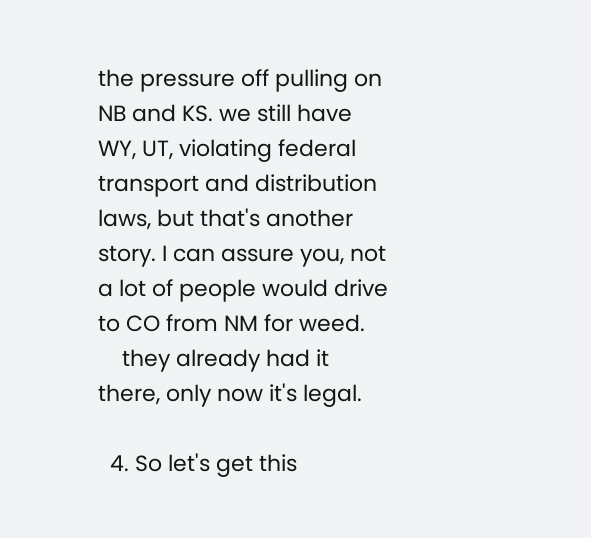the pressure off pulling on NB and KS. we still have WY, UT, violating federal transport and distribution laws, but that's another story. I can assure you, not a lot of people would drive to CO from NM for weed.
    they already had it there, only now it's legal.

  4. So let's get this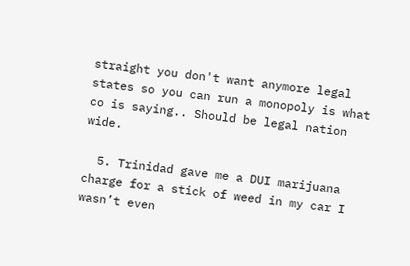straight you don't want anymore legal states so you can run a monopoly is what co is saying.. Should be legal nation wide.

  5. Trinidad gave me a DUI marijuana charge for a stick of weed in my car I wasn’t even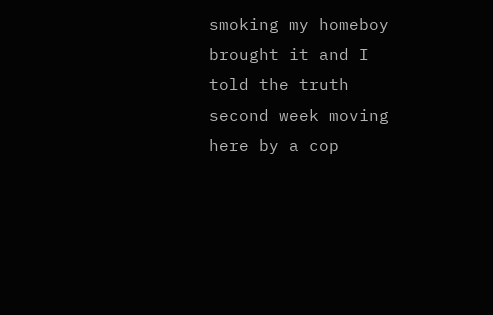smoking my homeboy brought it and I told the truth second week moving here by a cop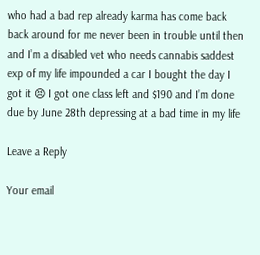who had a bad rep already karma has come back back around for me never been in trouble until then and I’m a disabled vet who needs cannabis saddest exp of my life impounded a car I bought the day I got it 😣 I got one class left and $190 and I’m done due by June 28th depressing at a bad time in my life

Leave a Reply

Your email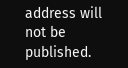address will not be published.